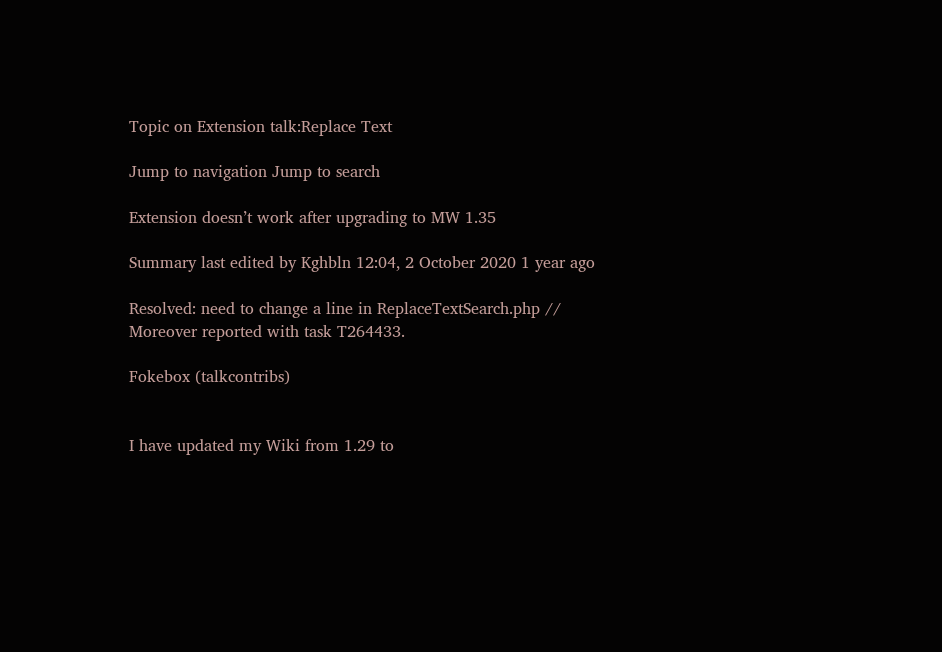Topic on Extension talk:Replace Text

Jump to navigation Jump to search

Extension doesn’t work after upgrading to MW 1.35

Summary last edited by Kghbln 12:04, 2 October 2020 1 year ago

Resolved: need to change a line in ReplaceTextSearch.php // Moreover reported with task T264433.

Fokebox (talkcontribs)


I have updated my Wiki from 1.29 to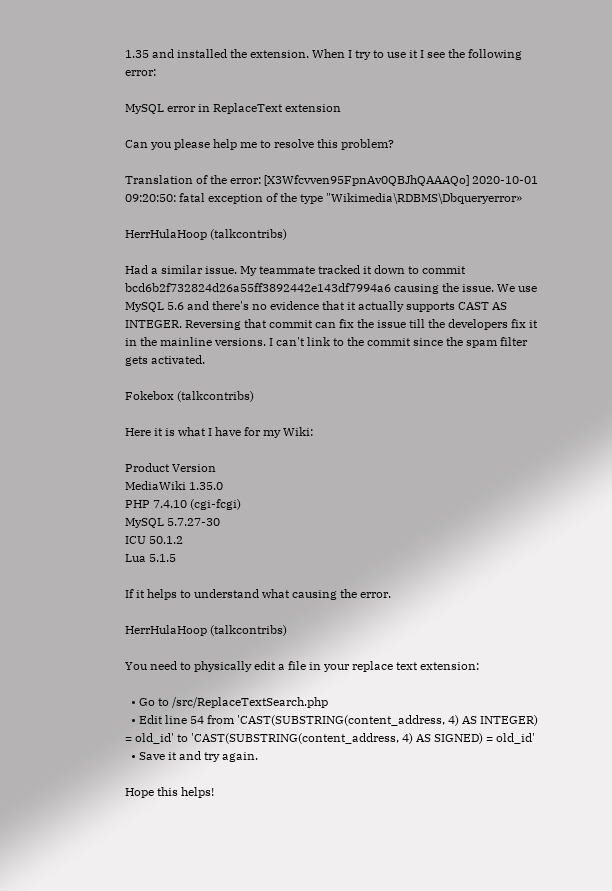1.35 and installed the extension. When I try to use it I see the following error:

MySQL error in ReplaceText extension

Can you please help me to resolve this problem?

Translation of the error: [X3Wfcvven95FpnAv0QBJhQAAAQo] 2020-10-01 09:20:50: fatal exception of the type "Wikimedia\RDBMS\Dbqueryerror»

HerrHulaHoop (talkcontribs)

Had a similar issue. My teammate tracked it down to commit bcd6b2f732824d26a55ff3892442e143df7994a6 causing the issue. We use MySQL 5.6 and there's no evidence that it actually supports CAST AS INTEGER. Reversing that commit can fix the issue till the developers fix it in the mainline versions. I can't link to the commit since the spam filter gets activated.

Fokebox (talkcontribs)

Here it is what I have for my Wiki:

Product Version
MediaWiki 1.35.0
PHP 7.4.10 (cgi-fcgi)
MySQL 5.7.27-30
ICU 50.1.2
Lua 5.1.5

If it helps to understand what causing the error.

HerrHulaHoop (talkcontribs)

You need to physically edit a file in your replace text extension:

  • Go to /src/ReplaceTextSearch.php
  • Edit line 54 from 'CAST(SUBSTRING(content_address, 4) AS INTEGER) = old_id' to 'CAST(SUBSTRING(content_address, 4) AS SIGNED) = old_id'
  • Save it and try again.

Hope this helps!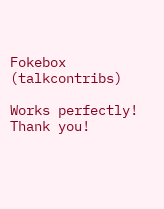Fokebox (talkcontribs)

Works perfectly! Thank you!